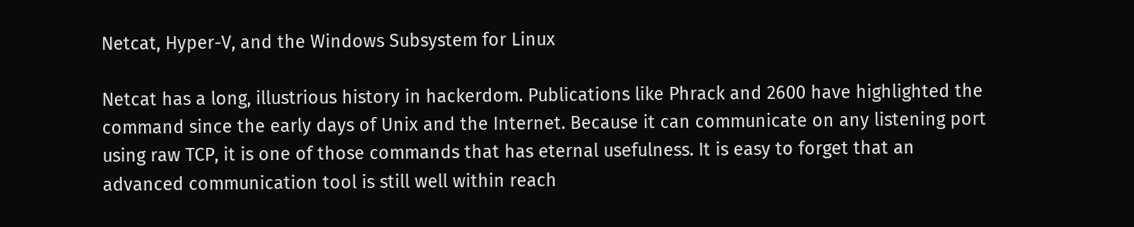Netcat, Hyper-V, and the Windows Subsystem for Linux

Netcat has a long, illustrious history in hackerdom. Publications like Phrack and 2600 have highlighted the command since the early days of Unix and the Internet. Because it can communicate on any listening port using raw TCP, it is one of those commands that has eternal usefulness. It is easy to forget that an advanced communication tool is still well within reach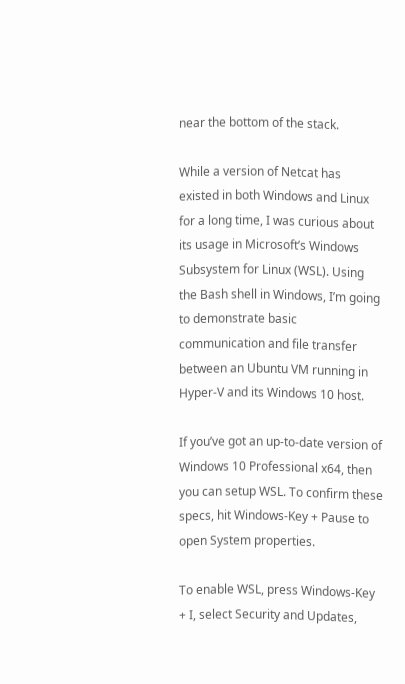near the bottom of the stack.

While a version of Netcat has existed in both Windows and Linux for a long time, I was curious about its usage in Microsoft’s Windows Subsystem for Linux (WSL). Using the Bash shell in Windows, I’m going to demonstrate basic communication and file transfer between an Ubuntu VM running in Hyper-V and its Windows 10 host.

If you’ve got an up-to-date version of Windows 10 Professional x64, then you can setup WSL. To confirm these specs, hit Windows-Key + Pause to open System properties.

To enable WSL, press Windows-Key + I, select Security and Updates,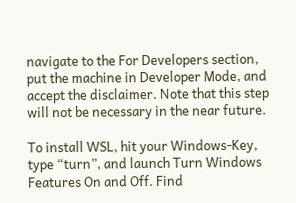navigate to the For Developers section, put the machine in Developer Mode, and accept the disclaimer. Note that this step will not be necessary in the near future.

To install WSL, hit your Windows-Key, type “turn”, and launch Turn Windows Features On and Off. Find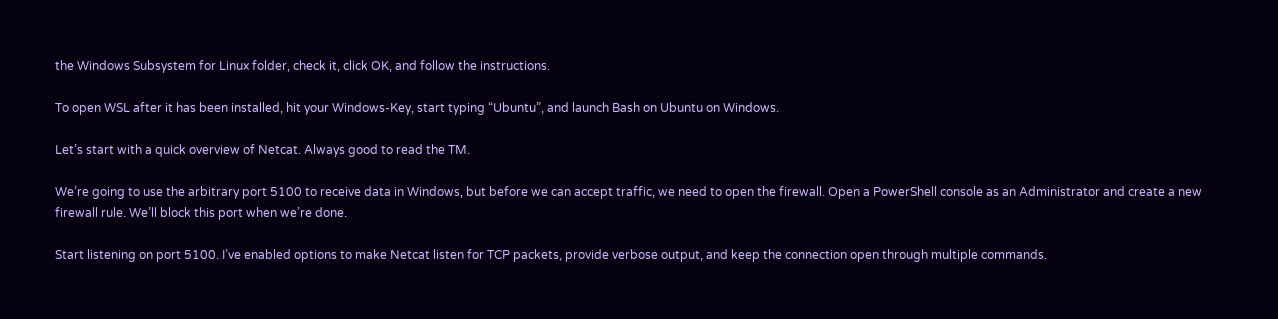the Windows Subsystem for Linux folder, check it, click OK, and follow the instructions.

To open WSL after it has been installed, hit your Windows-Key, start typing “Ubuntu”, and launch Bash on Ubuntu on Windows.

Let’s start with a quick overview of Netcat. Always good to read the TM.

We’re going to use the arbitrary port 5100 to receive data in Windows, but before we can accept traffic, we need to open the firewall. Open a PowerShell console as an Administrator and create a new firewall rule. We’ll block this port when we’re done.

Start listening on port 5100. I’ve enabled options to make Netcat listen for TCP packets, provide verbose output, and keep the connection open through multiple commands.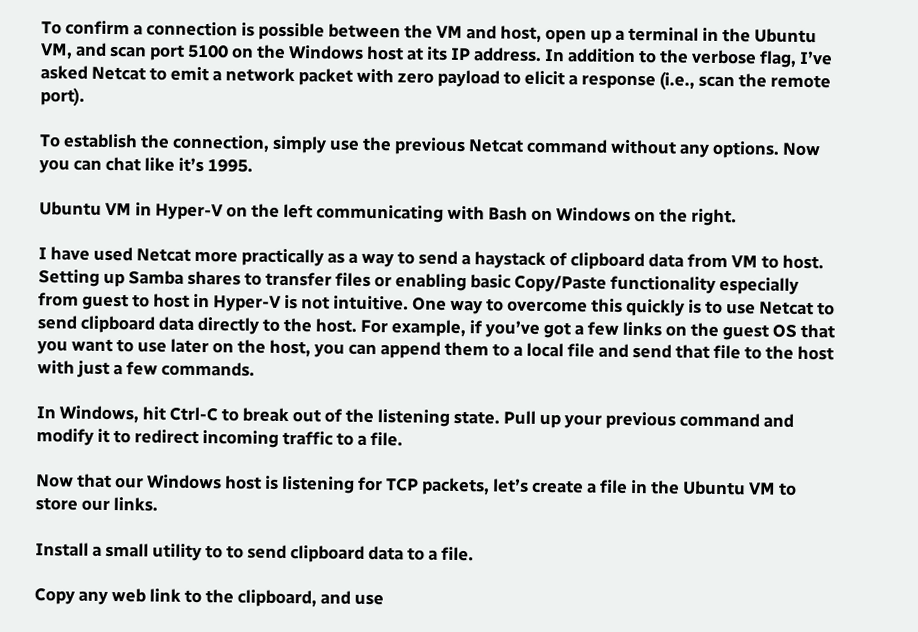To confirm a connection is possible between the VM and host, open up a terminal in the Ubuntu VM, and scan port 5100 on the Windows host at its IP address. In addition to the verbose flag, I’ve asked Netcat to emit a network packet with zero payload to elicit a response (i.e., scan the remote port).

To establish the connection, simply use the previous Netcat command without any options. Now you can chat like it’s 1995.

Ubuntu VM in Hyper-V on the left communicating with Bash on Windows on the right.

I have used Netcat more practically as a way to send a haystack of clipboard data from VM to host. Setting up Samba shares to transfer files or enabling basic Copy/Paste functionality especially from guest to host in Hyper-V is not intuitive. One way to overcome this quickly is to use Netcat to send clipboard data directly to the host. For example, if you’ve got a few links on the guest OS that you want to use later on the host, you can append them to a local file and send that file to the host with just a few commands.

In Windows, hit Ctrl-C to break out of the listening state. Pull up your previous command and modify it to redirect incoming traffic to a file.

Now that our Windows host is listening for TCP packets, let’s create a file in the Ubuntu VM to store our links.

Install a small utility to to send clipboard data to a file.

Copy any web link to the clipboard, and use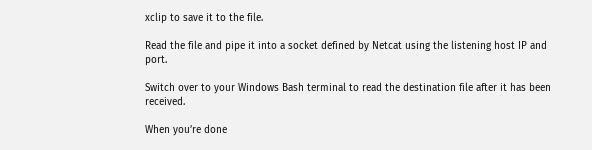xclip to save it to the file.

Read the file and pipe it into a socket defined by Netcat using the listening host IP and port.

Switch over to your Windows Bash terminal to read the destination file after it has been received.

When you’re done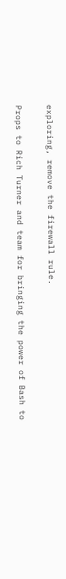exploring, remove the firewall rule.

Props to Rich Turner and team for bringing the power of Bash to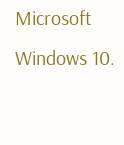Microsoft Windows 10.